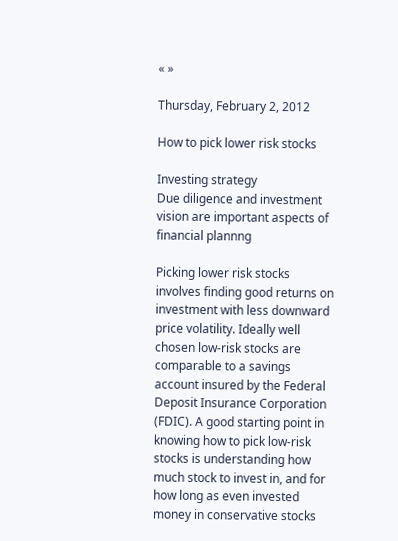« »

Thursday, February 2, 2012

How to pick lower risk stocks

Investing strategy
Due diligence and investment vision are important aspects of financial plannng

Picking lower risk stocks involves finding good returns on investment with less downward price volatility. Ideally well chosen low-risk stocks are comparable to a savings account insured by the Federal Deposit Insurance Corporation (FDIC). A good starting point in knowing how to pick low-risk stocks is understanding how much stock to invest in, and for how long as even invested money in conservative stocks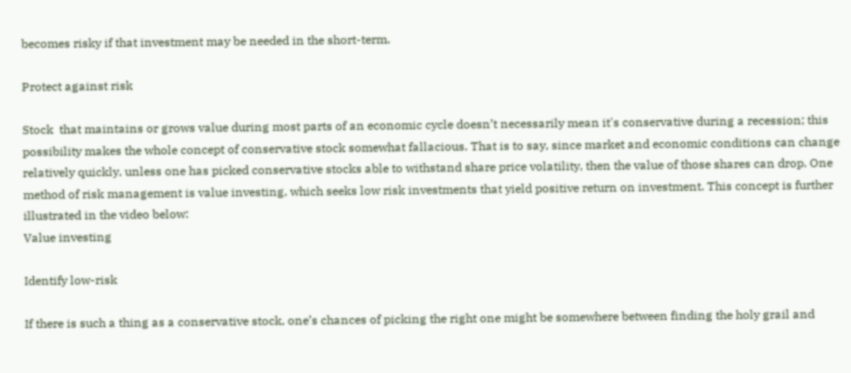becomes risky if that investment may be needed in the short-term.

Protect against risk

Stock  that maintains or grows value during most parts of an economic cycle doesn’t necessarily mean it's conservative during a recession; this possibility makes the whole concept of conservative stock somewhat fallacious. That is to say, since market and economic conditions can change relatively quickly, unless one has picked conservative stocks able to withstand share price volatility, then the value of those shares can drop. One method of risk management is value investing, which seeks low risk investments that yield positive return on investment. This concept is further illustrated in the video below:
Value investing

Identify low-risk

If there is such a thing as a conservative stock, one’s chances of picking the right one might be somewhere between finding the holy grail and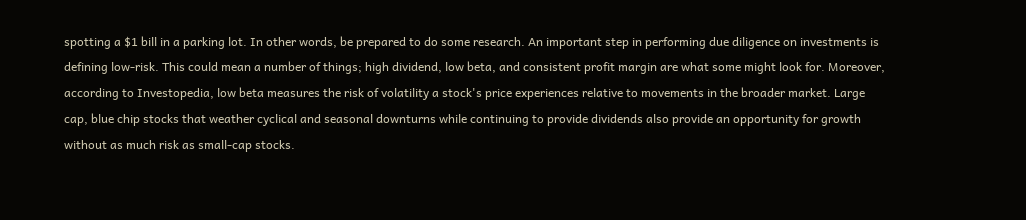spotting a $1 bill in a parking lot. In other words, be prepared to do some research. An important step in performing due diligence on investments is defining low-risk. This could mean a number of things; high dividend, low beta, and consistent profit margin are what some might look for. Moreover, according to Investopedia, low beta measures the risk of volatility a stock's price experiences relative to movements in the broader market. Large cap, blue chip stocks that weather cyclical and seasonal downturns while continuing to provide dividends also provide an opportunity for growth without as much risk as small-cap stocks.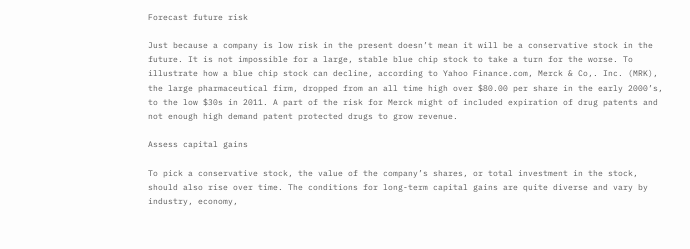Forecast future risk

Just because a company is low risk in the present doesn’t mean it will be a conservative stock in the future. It is not impossible for a large, stable blue chip stock to take a turn for the worse. To illustrate how a blue chip stock can decline, according to Yahoo Finance.com, Merck & Co,. Inc. (MRK), the large pharmaceutical firm, dropped from an all time high over $80.00 per share in the early 2000’s, to the low $30s in 2011. A part of the risk for Merck might of included expiration of drug patents and not enough high demand patent protected drugs to grow revenue.

Assess capital gains

To pick a conservative stock, the value of the company’s shares, or total investment in the stock, should also rise over time. The conditions for long-term capital gains are quite diverse and vary by industry, economy,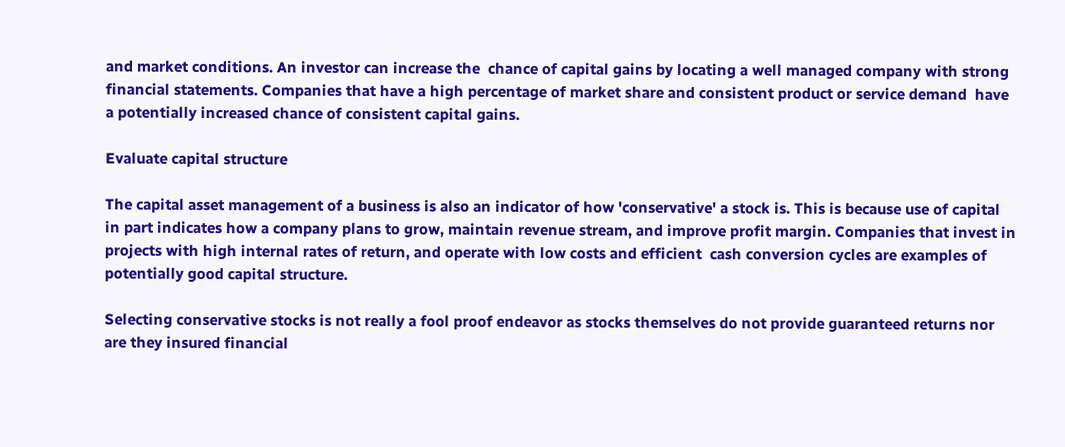and market conditions. An investor can increase the  chance of capital gains by locating a well managed company with strong financial statements. Companies that have a high percentage of market share and consistent product or service demand  have a potentially increased chance of consistent capital gains.

Evaluate capital structure

The capital asset management of a business is also an indicator of how 'conservative' a stock is. This is because use of capital in part indicates how a company plans to grow, maintain revenue stream, and improve profit margin. Companies that invest in projects with high internal rates of return, and operate with low costs and efficient  cash conversion cycles are examples of potentially good capital structure.

Selecting conservative stocks is not really a fool proof endeavor as stocks themselves do not provide guaranteed returns nor are they insured financial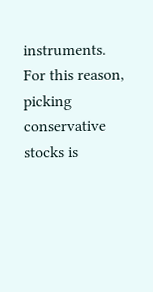instruments. For this reason, picking conservative stocks is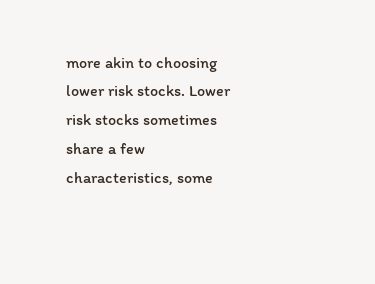more akin to choosing lower risk stocks. Lower risk stocks sometimes share a few characteristics, some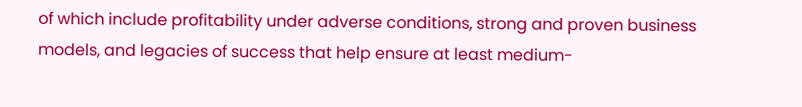of which include profitability under adverse conditions, strong and proven business models, and legacies of success that help ensure at least medium-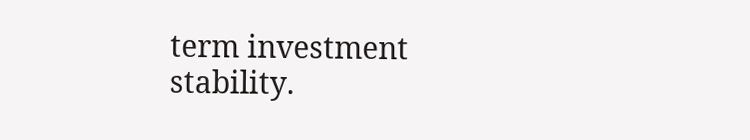term investment stability.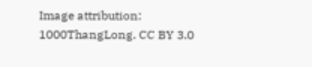Image attribution: 1000ThangLong. CC BY 3.0